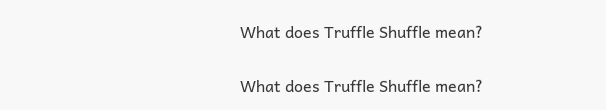What does Truffle Shuffle mean?

What does Truffle Shuffle mean?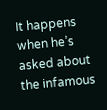It happens when he’s asked about the infamous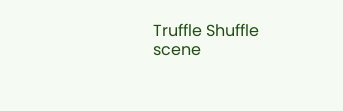Truffle Shuffle scene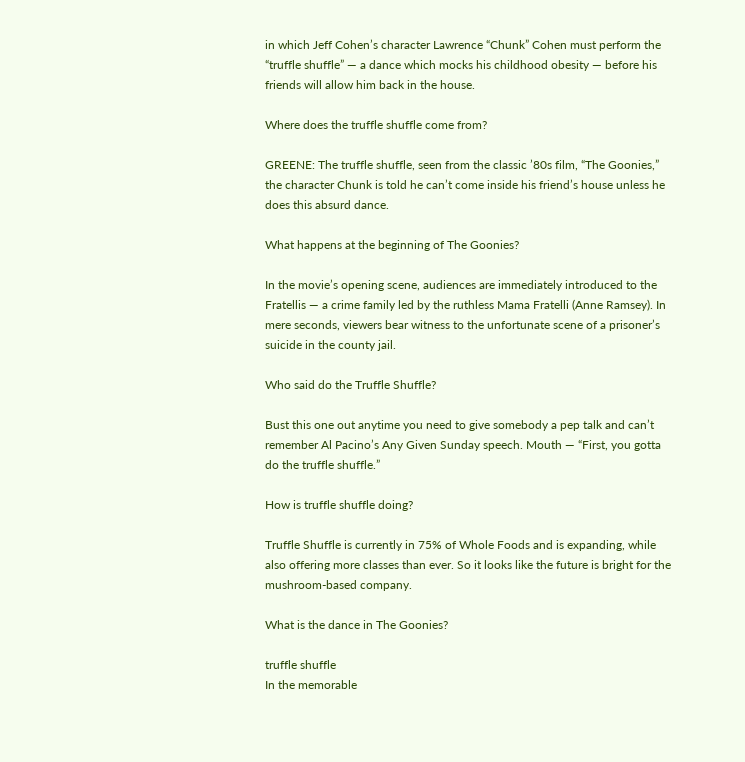in which Jeff Cohen’s character Lawrence “Chunk” Cohen must perform the “truffle shuffle” — a dance which mocks his childhood obesity — before his friends will allow him back in the house.

Where does the truffle shuffle come from?

GREENE: The truffle shuffle, seen from the classic ’80s film, “The Goonies,” the character Chunk is told he can’t come inside his friend’s house unless he does this absurd dance.

What happens at the beginning of The Goonies?

In the movie’s opening scene, audiences are immediately introduced to the Fratellis — a crime family led by the ruthless Mama Fratelli (Anne Ramsey). In mere seconds, viewers bear witness to the unfortunate scene of a prisoner’s suicide in the county jail.

Who said do the Truffle Shuffle?

Bust this one out anytime you need to give somebody a pep talk and can’t remember Al Pacino’s Any Given Sunday speech. Mouth — “First, you gotta do the truffle shuffle.”

How is truffle shuffle doing?

Truffle Shuffle is currently in 75% of Whole Foods and is expanding, while also offering more classes than ever. So it looks like the future is bright for the mushroom-based company.

What is the dance in The Goonies?

truffle shuffle
In the memorable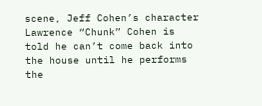scene, Jeff Cohen’s character Lawrence “Chunk” Cohen is told he can’t come back into the house until he performs the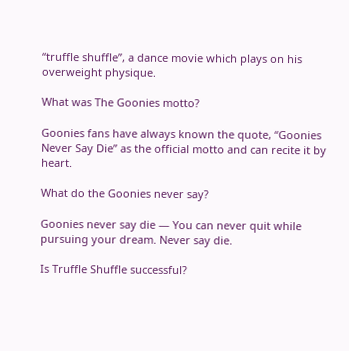“truffle shuffle”, a dance movie which plays on his overweight physique.

What was The Goonies motto?

Goonies fans have always known the quote, “Goonies Never Say Die” as the official motto and can recite it by heart.

What do the Goonies never say?

Goonies never say die — You can never quit while pursuing your dream. Never say die.

Is Truffle Shuffle successful?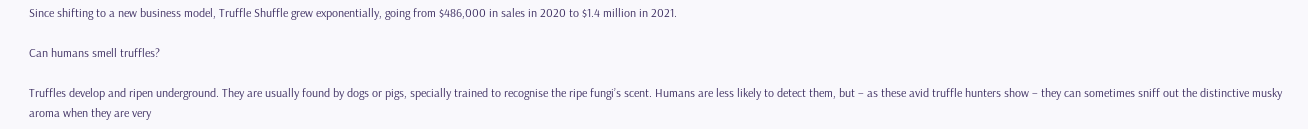Since shifting to a new business model, Truffle Shuffle grew exponentially, going from $486,000 in sales in 2020 to $1.4 million in 2021.

Can humans smell truffles?

Truffles develop and ripen underground. They are usually found by dogs or pigs, specially trained to recognise the ripe fungi’s scent. Humans are less likely to detect them, but – as these avid truffle hunters show – they can sometimes sniff out the distinctive musky aroma when they are very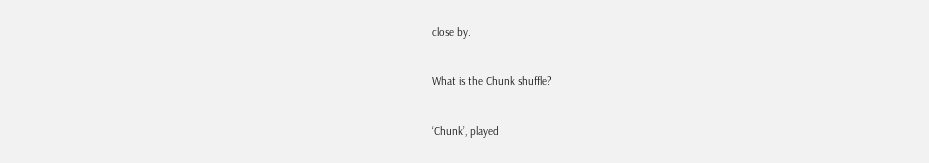close by.

What is the Chunk shuffle?

‘Chunk’, played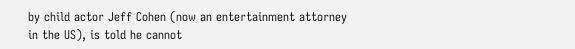by child actor Jeff Cohen (now an entertainment attorney in the US), is told he cannot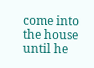come into the house until he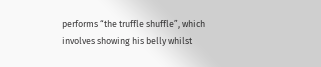performs “the truffle shuffle”, which involves showing his belly whilst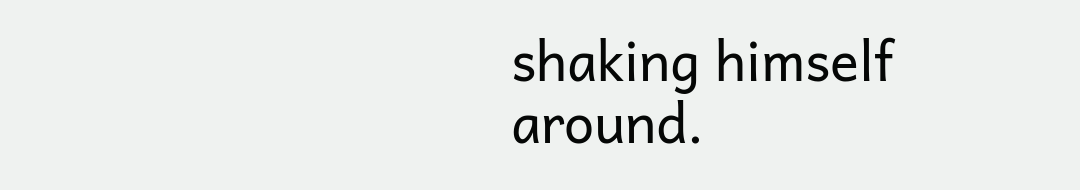shaking himself around.